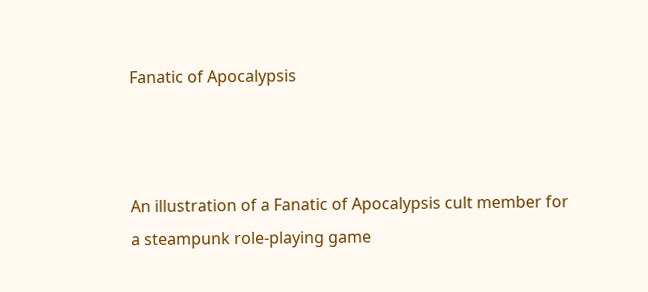Fanatic of Apocalypsis



An illustration of a Fanatic of Apocalypsis cult member for a steampunk role-playing game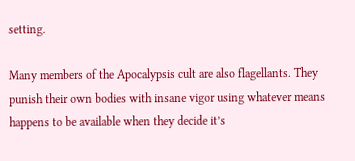setting.

Many members of the Apocalypsis cult are also flagellants. They punish their own bodies with insane vigor using whatever means happens to be available when they decide it’s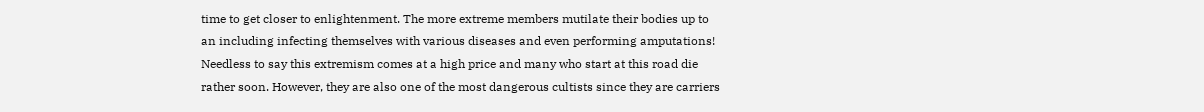time to get closer to enlightenment. The more extreme members mutilate their bodies up to an including infecting themselves with various diseases and even performing amputations! Needless to say this extremism comes at a high price and many who start at this road die rather soon. However, they are also one of the most dangerous cultists since they are carriers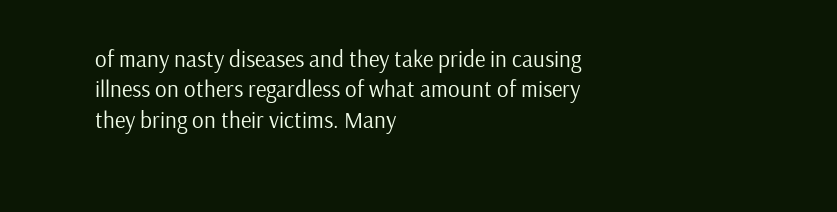of many nasty diseases and they take pride in causing illness on others regardless of what amount of misery they bring on their victims. Many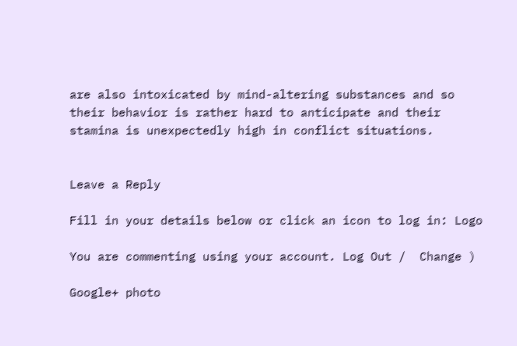are also intoxicated by mind-altering substances and so their behavior is rather hard to anticipate and their stamina is unexpectedly high in conflict situations.


Leave a Reply

Fill in your details below or click an icon to log in: Logo

You are commenting using your account. Log Out /  Change )

Google+ photo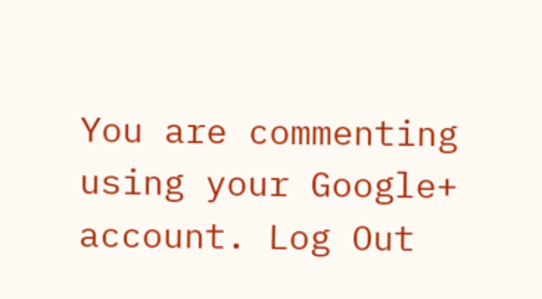You are commenting using your Google+ account. Log Out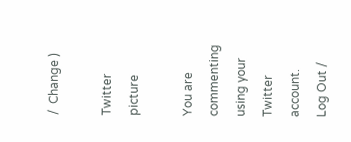/  Change )

Twitter picture

You are commenting using your Twitter account. Log Out /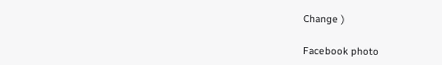Change )

Facebook photo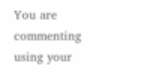You are commenting using your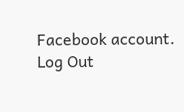Facebook account. Log Out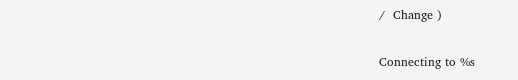/  Change )

Connecting to %s